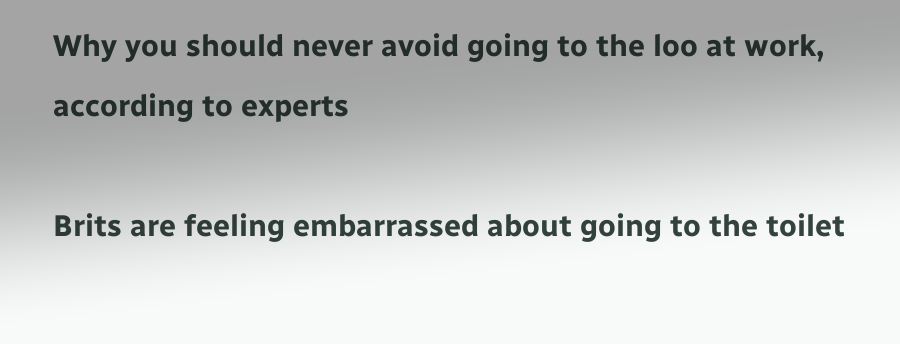Why you should never avoid going to the loo at work, according to experts

Brits are feeling embarrassed about going to the toilet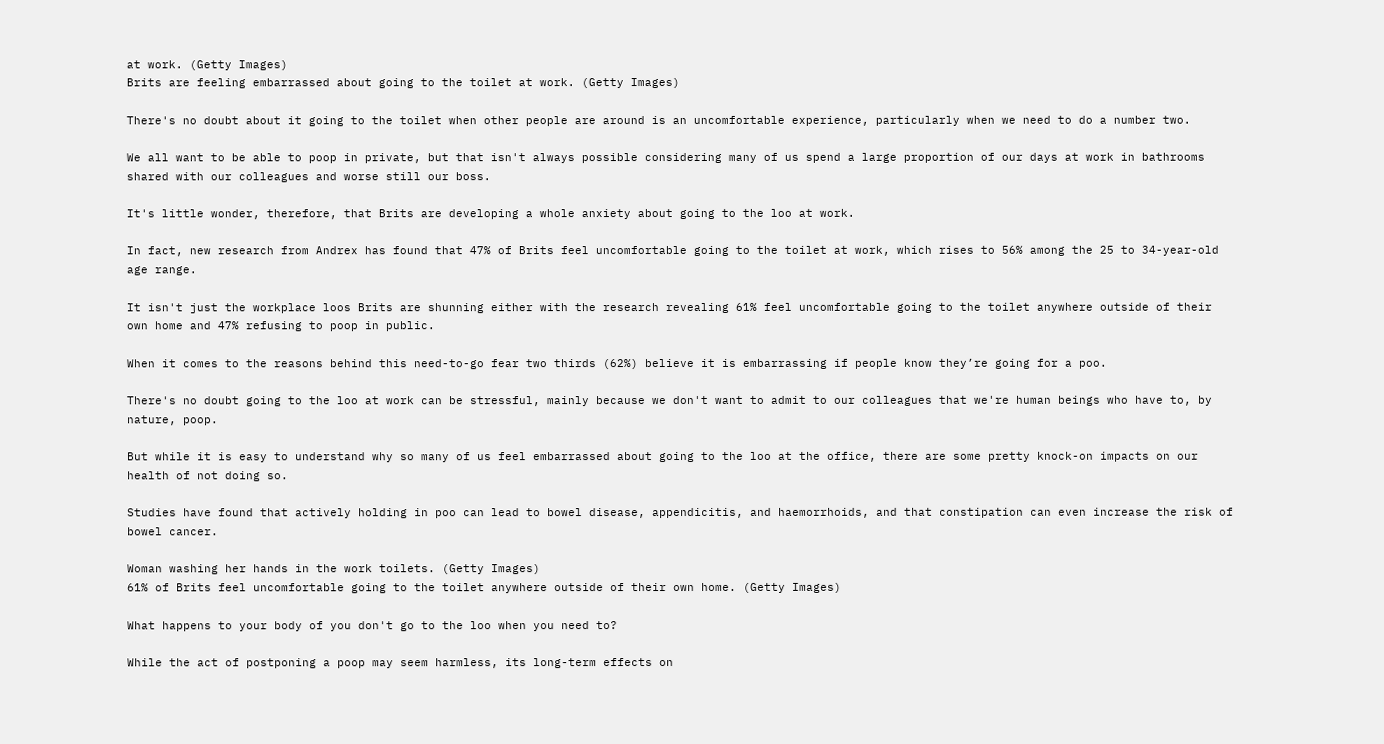at work. (Getty Images)
Brits are feeling embarrassed about going to the toilet at work. (Getty Images)

There's no doubt about it going to the toilet when other people are around is an uncomfortable experience, particularly when we need to do a number two.

We all want to be able to poop in private, but that isn't always possible considering many of us spend a large proportion of our days at work in bathrooms shared with our colleagues and worse still our boss.

It's little wonder, therefore, that Brits are developing a whole anxiety about going to the loo at work.

In fact, new research from Andrex has found that 47% of Brits feel uncomfortable going to the toilet at work, which rises to 56% among the 25 to 34-year-old age range.

It isn't just the workplace loos Brits are shunning either with the research revealing 61% feel uncomfortable going to the toilet anywhere outside of their own home and 47% refusing to poop in public.

When it comes to the reasons behind this need-to-go fear two thirds (62%) believe it is embarrassing if people know they’re going for a poo.

There's no doubt going to the loo at work can be stressful, mainly because we don't want to admit to our colleagues that we're human beings who have to, by nature, poop.

But while it is easy to understand why so many of us feel embarrassed about going to the loo at the office, there are some pretty knock-on impacts on our health of not doing so.

Studies have found that actively holding in poo can lead to bowel disease, appendicitis, and haemorrhoids, and that constipation can even increase the risk of bowel cancer.

Woman washing her hands in the work toilets. (Getty Images)
61% of Brits feel uncomfortable going to the toilet anywhere outside of their own home. (Getty Images)

What happens to your body of you don't go to the loo when you need to?

While the act of postponing a poop may seem harmless, its long-term effects on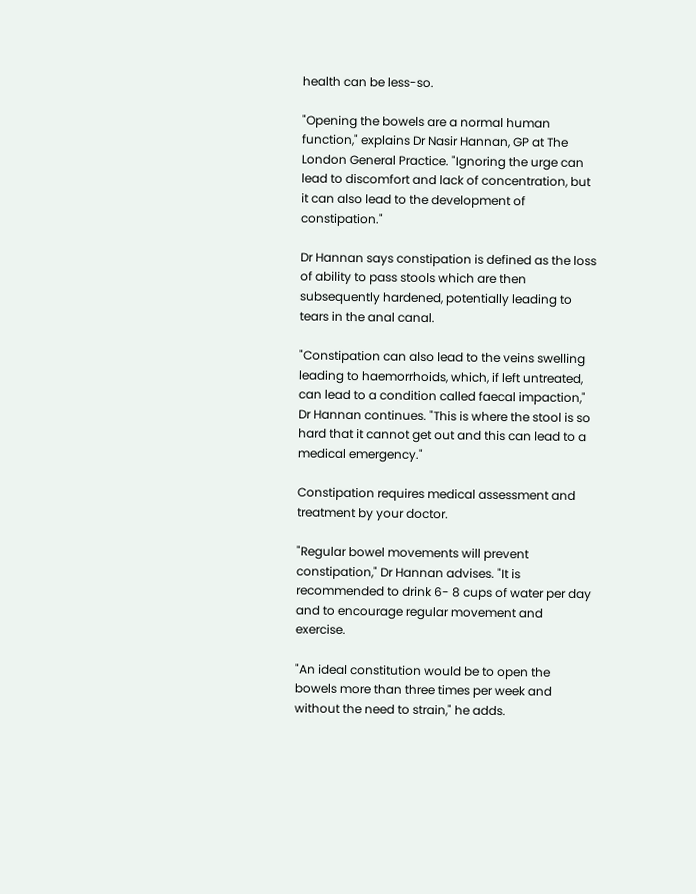health can be less-so.

"Opening the bowels are a normal human function," explains Dr Nasir Hannan, GP at The London General Practice. "Ignoring the urge can lead to discomfort and lack of concentration, but it can also lead to the development of constipation."

Dr Hannan says constipation is defined as the loss of ability to pass stools which are then subsequently hardened, potentially leading to tears in the anal canal.

"Constipation can also lead to the veins swelling leading to haemorrhoids, which, if left untreated, can lead to a condition called faecal impaction," Dr Hannan continues. "This is where the stool is so hard that it cannot get out and this can lead to a medical emergency."

Constipation requires medical assessment and treatment by your doctor.

"Regular bowel movements will prevent constipation," Dr Hannan advises. "It is recommended to drink 6- 8 cups of water per day and to encourage regular movement and exercise.

"An ideal constitution would be to open the bowels more than three times per week and without the need to strain," he adds.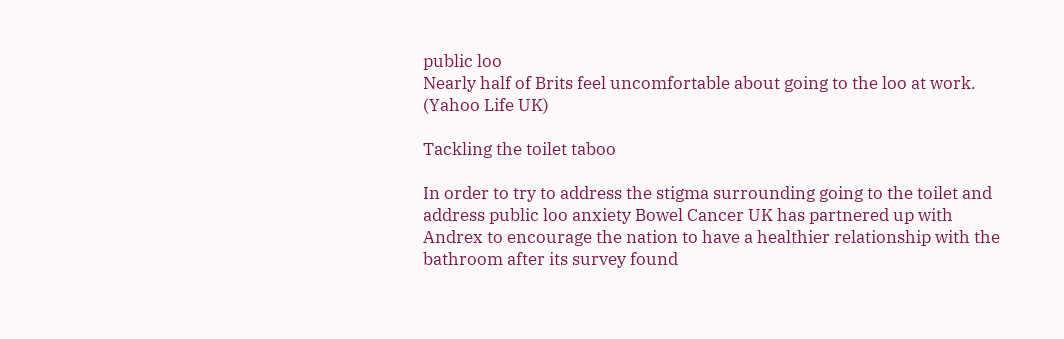public loo
Nearly half of Brits feel uncomfortable about going to the loo at work. (Yahoo Life UK)

Tackling the toilet taboo

In order to try to address the stigma surrounding going to the toilet and address public loo anxiety Bowel Cancer UK has partnered up with Andrex to encourage the nation to have a healthier relationship with the bathroom after its survey found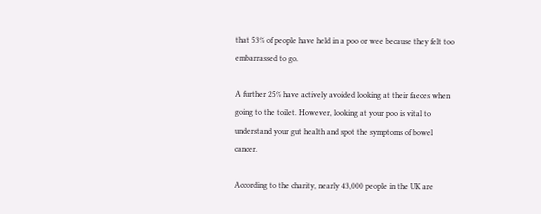that 53% of people have held in a poo or wee because they felt too embarrassed to go.

A further 25% have actively avoided looking at their faeces when going to the toilet. However, looking at your poo is vital to understand your gut health and spot the symptoms of bowel cancer.

According to the charity, nearly 43,000 people in the UK are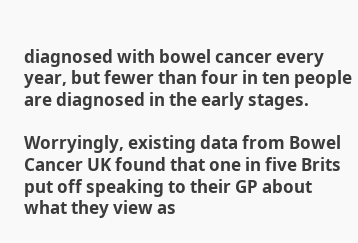diagnosed with bowel cancer every year, but fewer than four in ten people are diagnosed in the early stages.

Worryingly, existing data from Bowel Cancer UK found that one in five Brits put off speaking to their GP about what they view as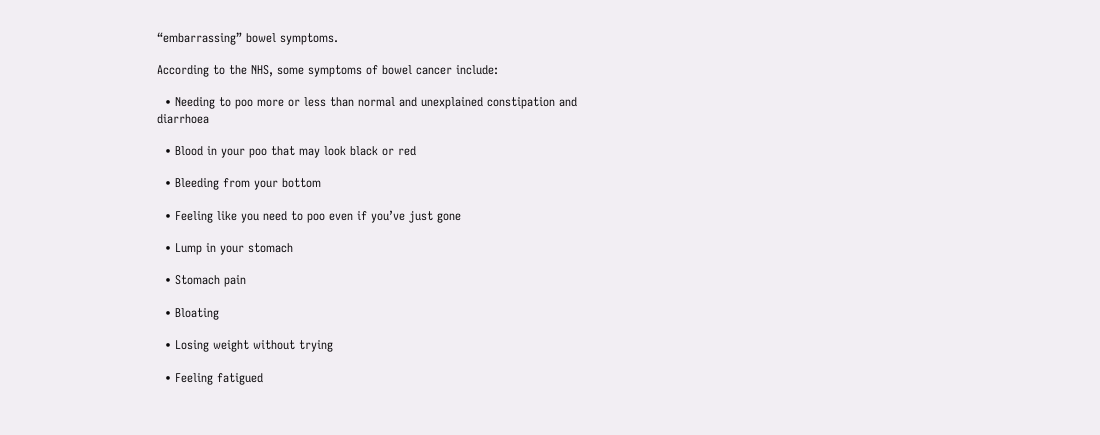“embarrassing” bowel symptoms.

According to the NHS, some symptoms of bowel cancer include:

  • Needing to poo more or less than normal and unexplained constipation and diarrhoea

  • Blood in your poo that may look black or red

  • Bleeding from your bottom

  • Feeling like you need to poo even if you’ve just gone

  • Lump in your stomach

  • Stomach pain

  • Bloating

  • Losing weight without trying

  • Feeling fatigued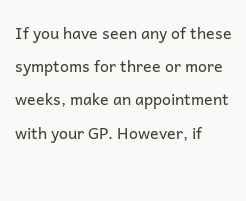If you have seen any of these symptoms for three or more weeks, make an appointment with your GP. However, if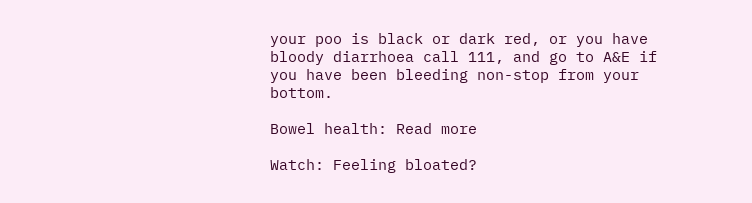your poo is black or dark red, or you have bloody diarrhoea call 111, and go to A&E if you have been bleeding non-stop from your bottom.

Bowel health: Read more

Watch: Feeling bloated?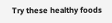Try these healthy foods